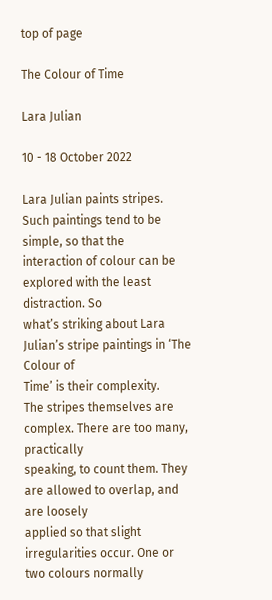top of page

The Colour of Time

Lara Julian

10 - 18 October 2022

Lara Julian paints stripes. Such paintings tend to be simple, so that the
interaction of colour can be explored with the least distraction. So
what’s striking about Lara Julian’s stripe paintings in ‘The Colour of
Time’ is their complexity.
The stripes themselves are complex. There are too many, practically
speaking, to count them. They are allowed to overlap, and are loosely
applied so that slight irregularities occur. One or two colours normally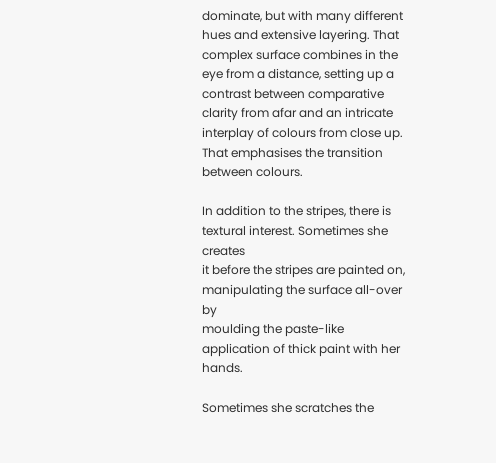dominate, but with many different hues and extensive layering. That
complex surface combines in the eye from a distance, setting up a
contrast between comparative clarity from afar and an intricate interplay of colours from close up. That emphasises the transition between colours.

In addition to the stripes, there is textural interest. Sometimes she creates
it before the stripes are painted on, manipulating the surface all-over by
moulding the paste-like application of thick paint with her hands.

Sometimes she scratches the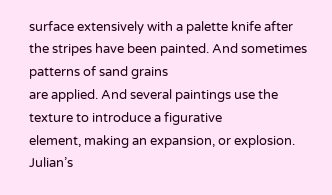surface extensively with a palette knife after
the stripes have been painted. And sometimes patterns of sand grains
are applied. And several paintings use the texture to introduce a figurative
element, making an expansion, or explosion.
Julian’s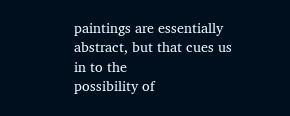paintings are essentially abstract, but that cues us in to the
possibility of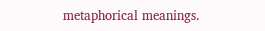metaphorical meanings.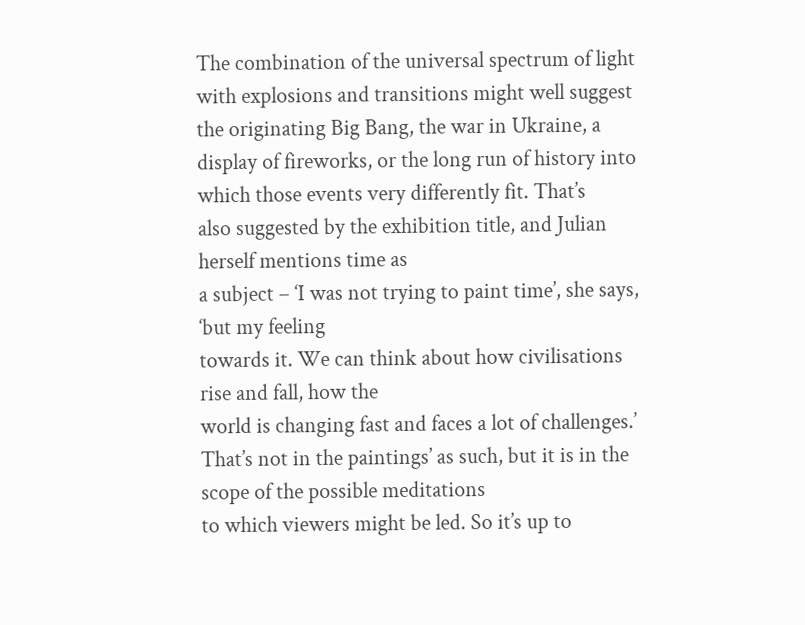The combination of the universal spectrum of light with explosions and transitions might well suggest the originating Big Bang, the war in Ukraine, a display of fireworks, or the long run of history into which those events very differently fit. That’s
also suggested by the exhibition title, and Julian herself mentions time as
a subject – ‘I was not trying to paint time’, she says, ‘but my feeling
towards it. We can think about how civilisations rise and fall, how the
world is changing fast and faces a lot of challenges.’ That’s not in the paintings’ as such, but it is in the scope of the possible meditations
to which viewers might be led. So it’s up to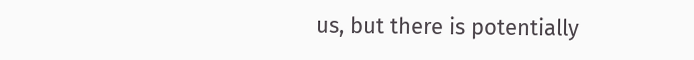us, but there is potentially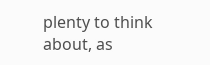plenty to think about, as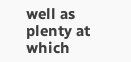well as plenty at which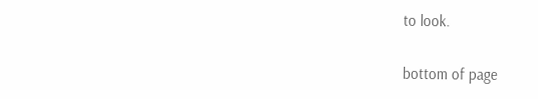to look.

bottom of page